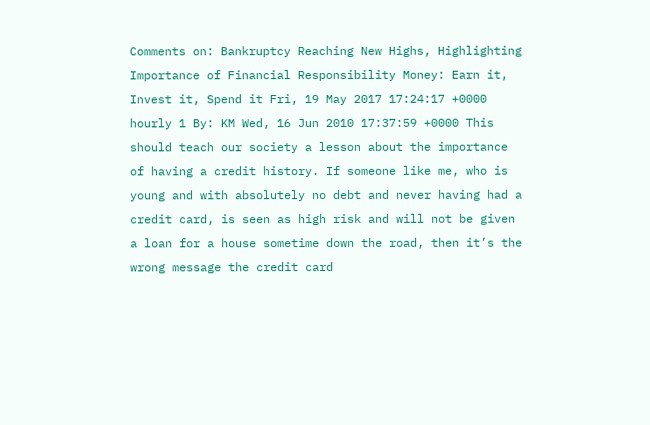Comments on: Bankruptcy Reaching New Highs, Highlighting Importance of Financial Responsibility Money: Earn it, Invest it, Spend it Fri, 19 May 2017 17:24:17 +0000 hourly 1 By: KM Wed, 16 Jun 2010 17:37:59 +0000 This should teach our society a lesson about the importance of having a credit history. If someone like me, who is young and with absolutely no debt and never having had a credit card, is seen as high risk and will not be given a loan for a house sometime down the road, then it’s the wrong message the credit card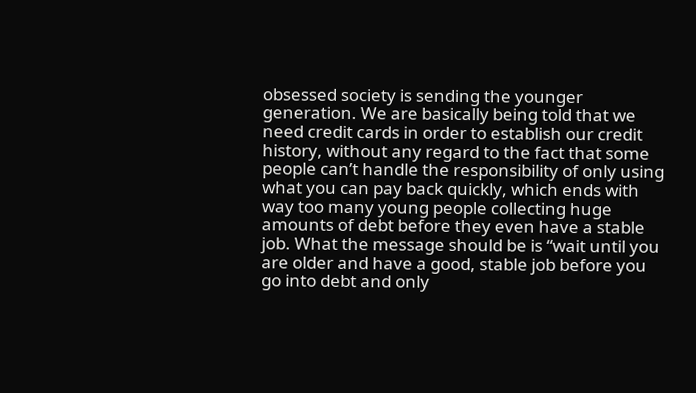obsessed society is sending the younger generation. We are basically being told that we need credit cards in order to establish our credit history, without any regard to the fact that some people can’t handle the responsibility of only using what you can pay back quickly, which ends with way too many young people collecting huge amounts of debt before they even have a stable job. What the message should be is “wait until you are older and have a good, stable job before you go into debt and only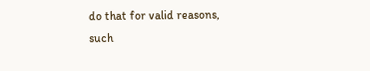do that for valid reasons, such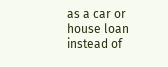as a car or house loan instead of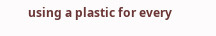using a plastic for every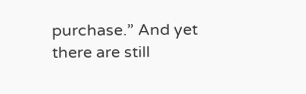purchase.” And yet there are still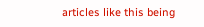articles like this being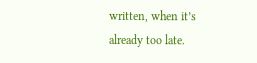written, when it’s already too late.